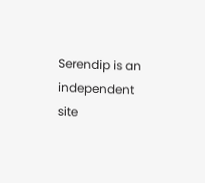Serendip is an independent site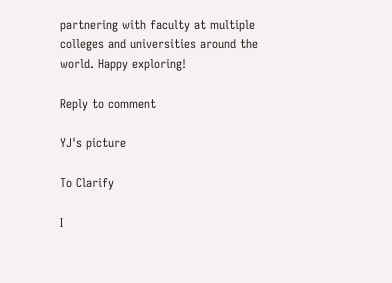partnering with faculty at multiple colleges and universities around the world. Happy exploring!

Reply to comment

YJ's picture

To Clarify

I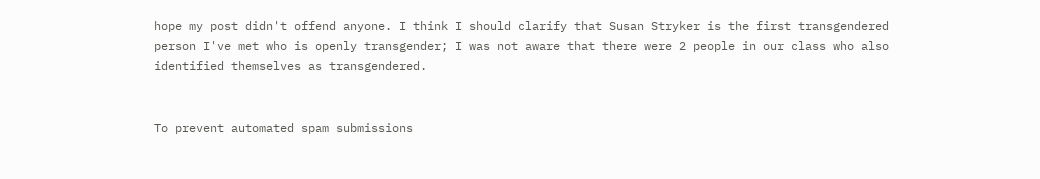hope my post didn't offend anyone. I think I should clarify that Susan Stryker is the first transgendered person I've met who is openly transgender; I was not aware that there were 2 people in our class who also identified themselves as transgendered.


To prevent automated spam submissions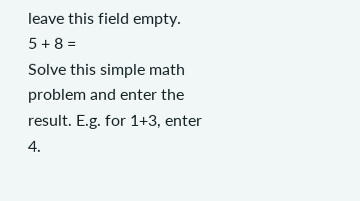leave this field empty.
5 + 8 =
Solve this simple math problem and enter the result. E.g. for 1+3, enter 4.